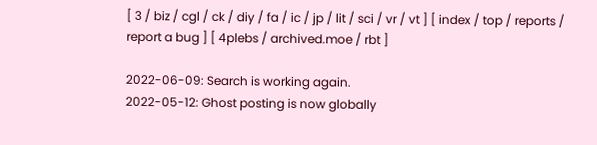[ 3 / biz / cgl / ck / diy / fa / ic / jp / lit / sci / vr / vt ] [ index / top / reports / report a bug ] [ 4plebs / archived.moe / rbt ]

2022-06-09: Search is working again.
2022-05-12: Ghost posting is now globally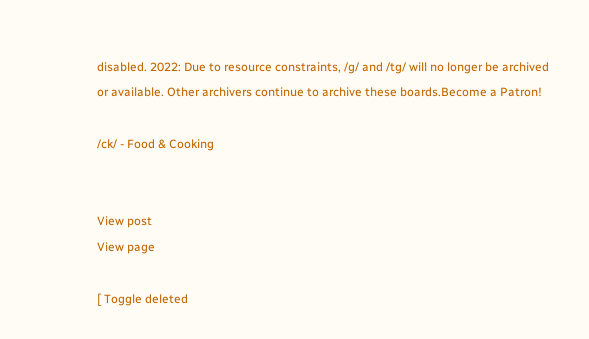disabled. 2022: Due to resource constraints, /g/ and /tg/ will no longer be archived or available. Other archivers continue to archive these boards.Become a Patron!

/ck/ - Food & Cooking


View post
View page

[ Toggle deleted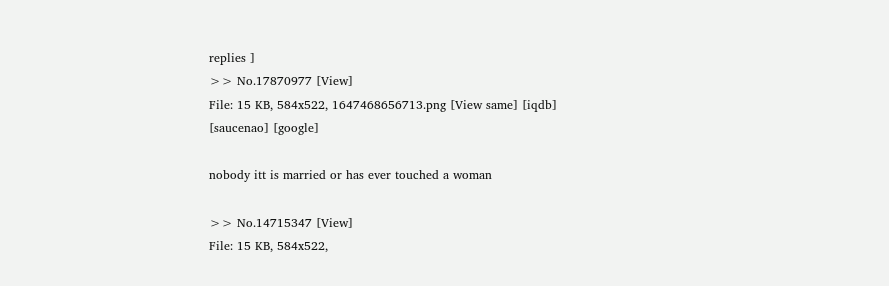replies ]
>> No.17870977 [View]
File: 15 KB, 584x522, 1647468656713.png [View same] [iqdb] [saucenao] [google]

nobody itt is married or has ever touched a woman

>> No.14715347 [View]
File: 15 KB, 584x522,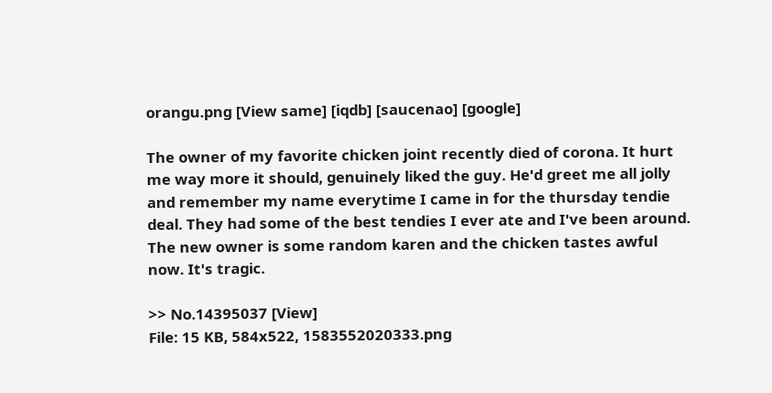orangu.png [View same] [iqdb] [saucenao] [google]

The owner of my favorite chicken joint recently died of corona. It hurt me way more it should, genuinely liked the guy. He'd greet me all jolly and remember my name everytime I came in for the thursday tendie deal. They had some of the best tendies I ever ate and I've been around. The new owner is some random karen and the chicken tastes awful now. It's tragic.

>> No.14395037 [View]
File: 15 KB, 584x522, 1583552020333.png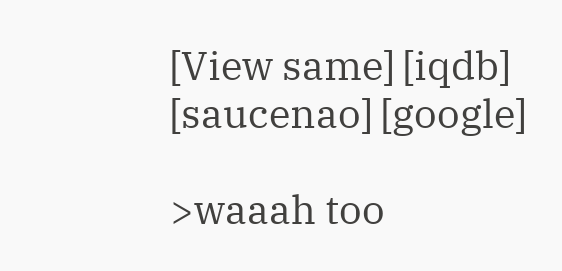[View same] [iqdb] [saucenao] [google]

>waaah too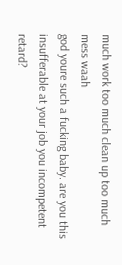much work too much clean up too much mess waah
god youre such a fucking baby. are you this insufferable at your job you incompetent retard?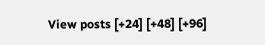View posts [+24] [+48] [+96]